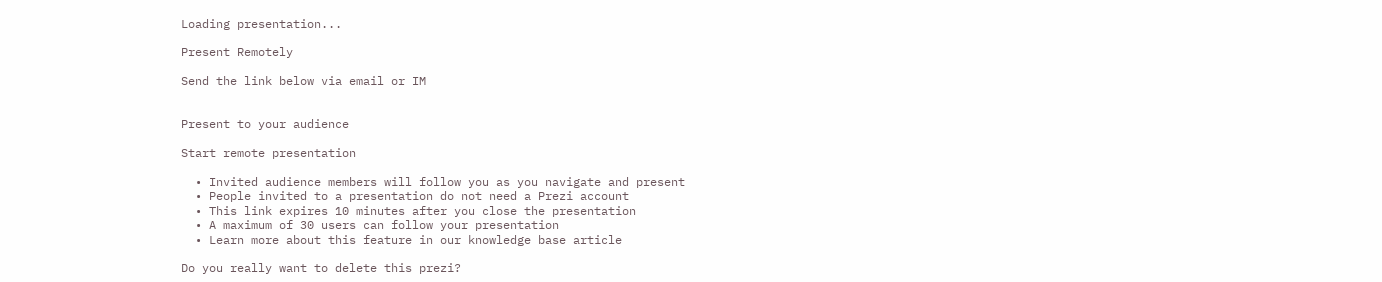Loading presentation...

Present Remotely

Send the link below via email or IM


Present to your audience

Start remote presentation

  • Invited audience members will follow you as you navigate and present
  • People invited to a presentation do not need a Prezi account
  • This link expires 10 minutes after you close the presentation
  • A maximum of 30 users can follow your presentation
  • Learn more about this feature in our knowledge base article

Do you really want to delete this prezi?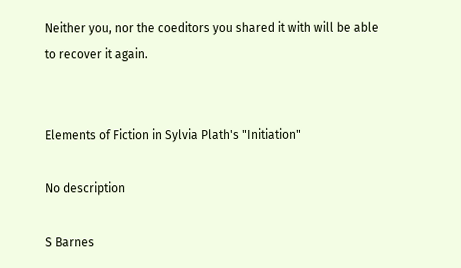Neither you, nor the coeditors you shared it with will be able to recover it again.


Elements of Fiction in Sylvia Plath's "Initiation"

No description

S Barnes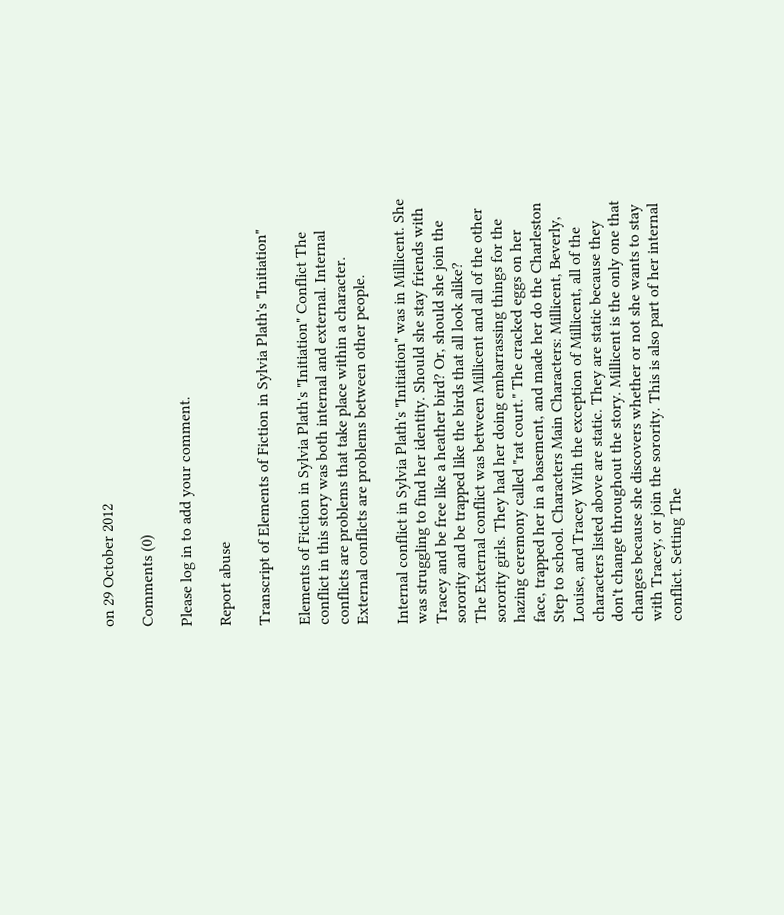on 29 October 2012

Comments (0)

Please log in to add your comment.

Report abuse

Transcript of Elements of Fiction in Sylvia Plath's "Initiation"

Elements of Fiction in Sylvia Plath's "Initiation" Conflict The conflict in this story was both internal and external. Internal conflicts are problems that take place within a character. External conflicts are problems between other people.

Internal conflict in Sylvia Plath's "Initiation" was in Millicent. She was struggling to find her identity. Should she stay friends with Tracey and be free like a heather bird? Or, should she join the sorority and be trapped like the birds that all look alike?
The External conflict was between Millicent and all of the other sorority girls. They had her doing embarrassing things for the hazing ceremony called "rat court." The cracked eggs on her face, trapped her in a basement, and made her do the Charleston Step to school. Characters Main Characters: Millicent, Beverly, Louise, and Tracey With the exception of Millicent, all of the characters listed above are static. They are static because they don't change throughout the story. Millicent is the only one that changes because she discovers whether or not she wants to stay with Tracey, or join the sorority. This is also part of her internal conflict. Setting The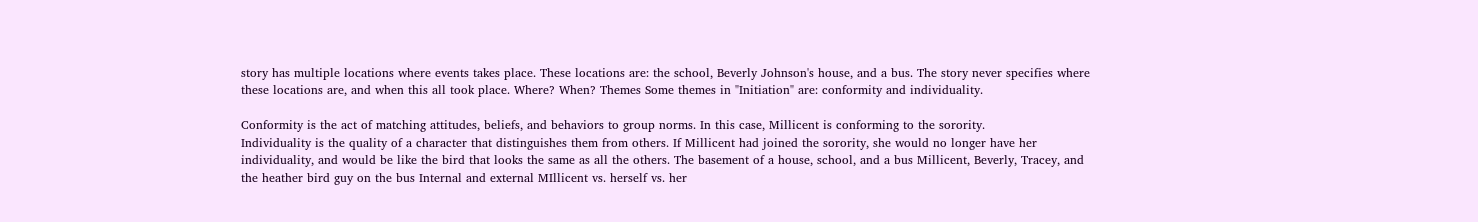story has multiple locations where events takes place. These locations are: the school, Beverly Johnson's house, and a bus. The story never specifies where these locations are, and when this all took place. Where? When? Themes Some themes in "Initiation" are: conformity and individuality.

Conformity is the act of matching attitudes, beliefs, and behaviors to group norms. In this case, Millicent is conforming to the sorority.
Individuality is the quality of a character that distinguishes them from others. If Millicent had joined the sorority, she would no longer have her individuality, and would be like the bird that looks the same as all the others. The basement of a house, school, and a bus Millicent, Beverly, Tracey, and the heather bird guy on the bus Internal and external MIllicent vs. herself vs. her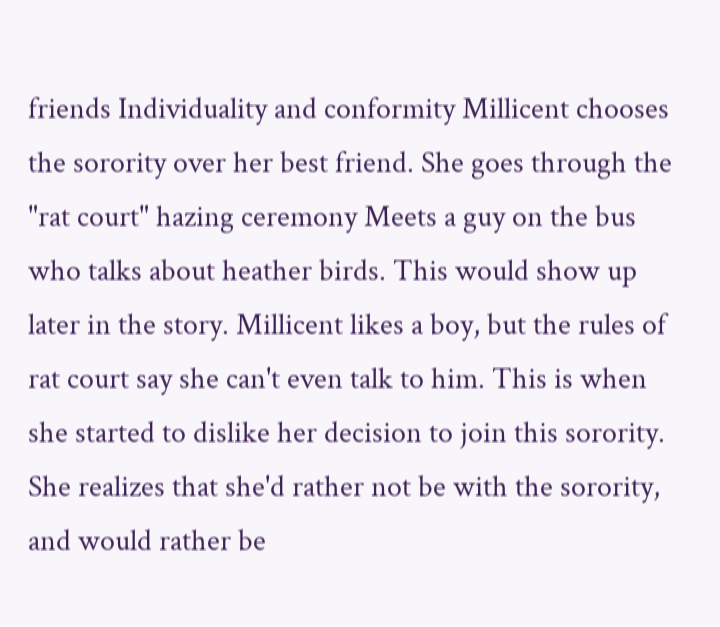friends Individuality and conformity Millicent chooses the sorority over her best friend. She goes through the "rat court" hazing ceremony Meets a guy on the bus who talks about heather birds. This would show up later in the story. Millicent likes a boy, but the rules of rat court say she can't even talk to him. This is when she started to dislike her decision to join this sorority. She realizes that she'd rather not be with the sorority, and would rather be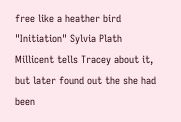free like a heather bird "Initiation" Sylvia Plath Millicent tells Tracey about it, but later found out the she had been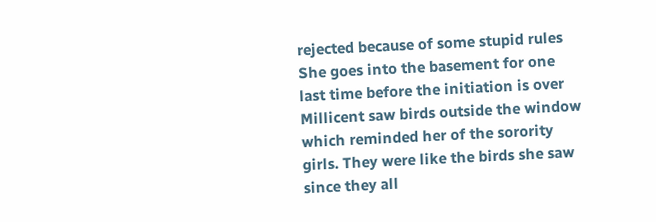rejected because of some stupid rules She goes into the basement for one last time before the initiation is over Millicent saw birds outside the window which reminded her of the sorority girls. They were like the birds she saw since they all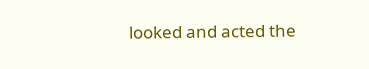looked and acted the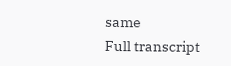same
Full transcript